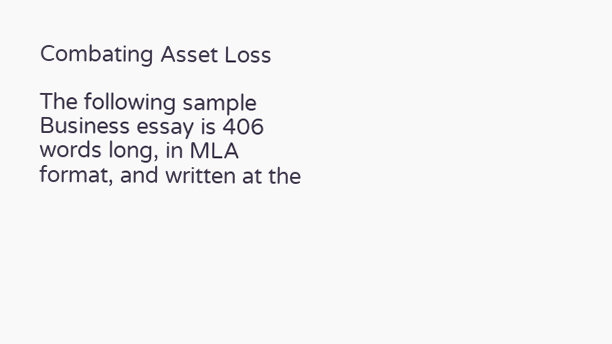Combating Asset Loss

The following sample Business essay is 406 words long, in MLA format, and written at the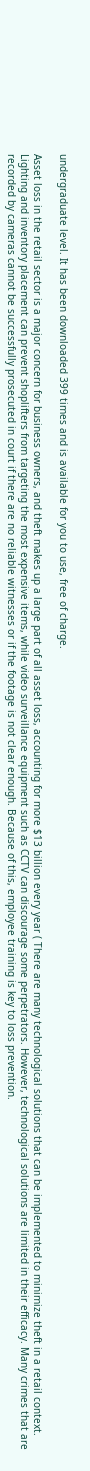undergraduate level. It has been downloaded 399 times and is available for you to use, free of charge.

Asset loss in the retail sector is a major concern for business owners, and theft makes up a large part of all asset loss, accounting for more $13 billion every year ( There are many technological solutions that can be implemented to minimize theft in a retail context. Lighting and inventory placement can prevent shoplifters from targeting the most expensive items, while video surveillance equipment such as CCTV can discourage some perpetrators. However, technological solutions are limited in their efficacy. Many crimes that are recorded by cameras cannot be successfully prosecuted in court if there are no reliable witnesses or if the footage is not clear enough. Because of this, employee training is key to loss prevention.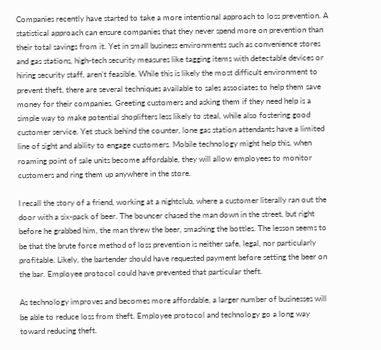Companies recently have started to take a more intentional approach to loss prevention. A statistical approach can ensure companies that they never spend more on prevention than their total savings from it. Yet in small business environments such as convenience stores and gas stations, high-tech security measures like tagging items with detectable devices or hiring security staff, aren’t feasible. While this is likely the most difficult environment to prevent theft, there are several techniques available to sales associates to help them save money for their companies. Greeting customers and asking them if they need help is a simple way to make potential shoplifters less likely to steal, while also fostering good customer service. Yet stuck behind the counter, lone gas station attendants have a limited line of sight and ability to engage customers. Mobile technology might help this, when roaming point of sale units become affordable, they will allow employees to monitor customers and ring them up anywhere in the store.

I recall the story of a friend, working at a nightclub, where a customer literally ran out the door with a six-pack of beer. The bouncer chased the man down in the street, but right before he grabbed him, the man threw the beer, smashing the bottles. The lesson seems to be that the brute force method of loss prevention is neither safe, legal, nor particularly profitable. Likely, the bartender should have requested payment before setting the beer on the bar. Employee protocol could have prevented that particular theft.

As technology improves and becomes more affordable, a larger number of businesses will be able to reduce loss from theft. Employee protocol and technology go a long way toward reducing theft.